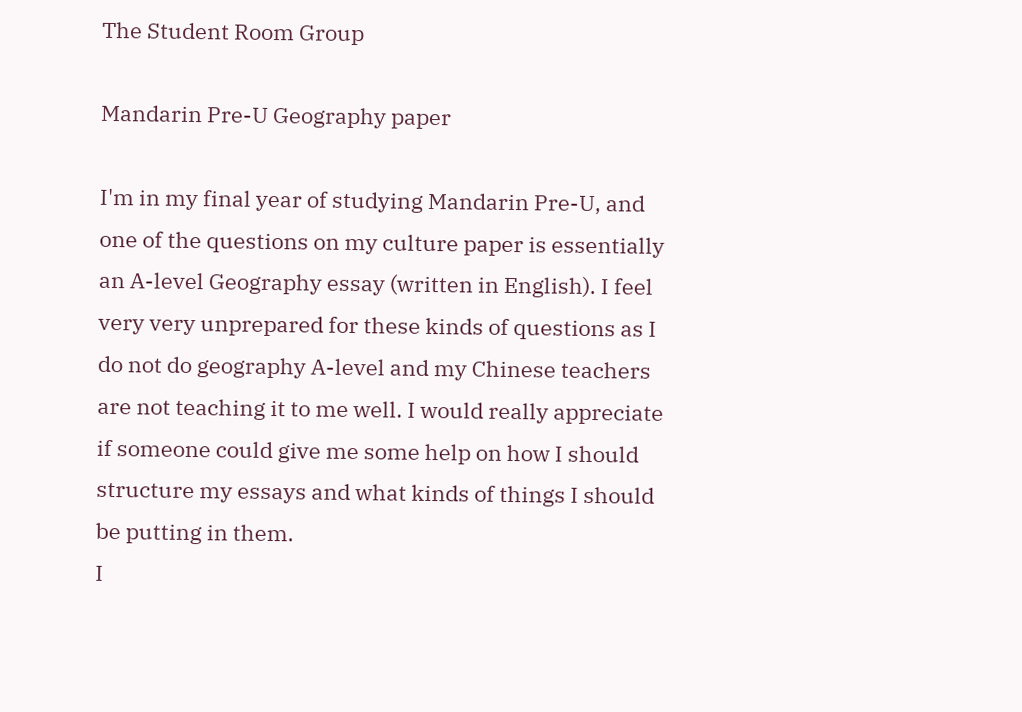The Student Room Group

Mandarin Pre-U Geography paper

I'm in my final year of studying Mandarin Pre-U, and one of the questions on my culture paper is essentially an A-level Geography essay (written in English). I feel very very unprepared for these kinds of questions as I do not do geography A-level and my Chinese teachers are not teaching it to me well. I would really appreciate if someone could give me some help on how I should structure my essays and what kinds of things I should be putting in them.
I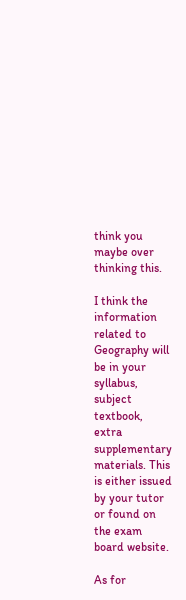think you maybe over thinking this.

I think the information related to Geography will be in your syllabus, subject textbook, extra supplementary materials. This is either issued by your tutor or found on the exam board website.

As for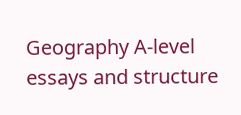Geography A-level essays and structure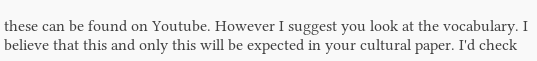these can be found on Youtube. However I suggest you look at the vocabulary. I believe that this and only this will be expected in your cultural paper. I'd check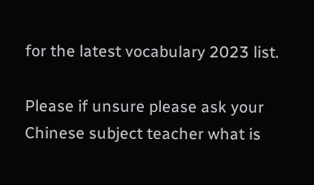for the latest vocabulary 2023 list.

Please if unsure please ask your Chinese subject teacher what is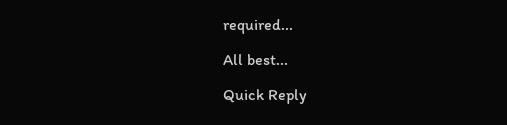required...

All best...

Quick Reply